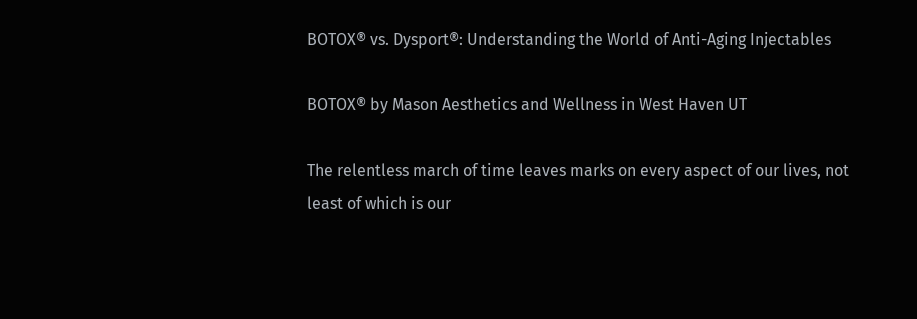BOTOX® vs. Dysport®: Understanding the World of Anti-Aging Injectables

BOTOX® by Mason Aesthetics and Wellness in West Haven UT

The relentless march of time leaves marks on every aspect of our lives, not least of which is our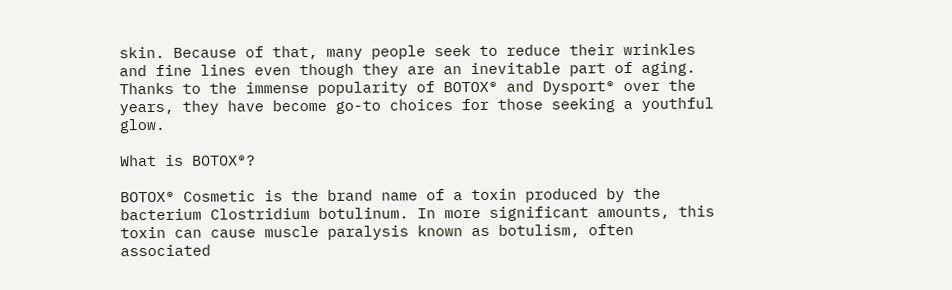skin. Because of that, many people seek to reduce their wrinkles and fine lines even though they are an inevitable part of aging. Thanks to the immense popularity of BOTOX® and Dysport® over the years, they have become go-to choices for those seeking a youthful glow.

What is BOTOX®?

BOTOX® Cosmetic is the brand name of a toxin produced by the bacterium Clostridium botulinum. In more significant amounts, this toxin can cause muscle paralysis known as botulism, often associated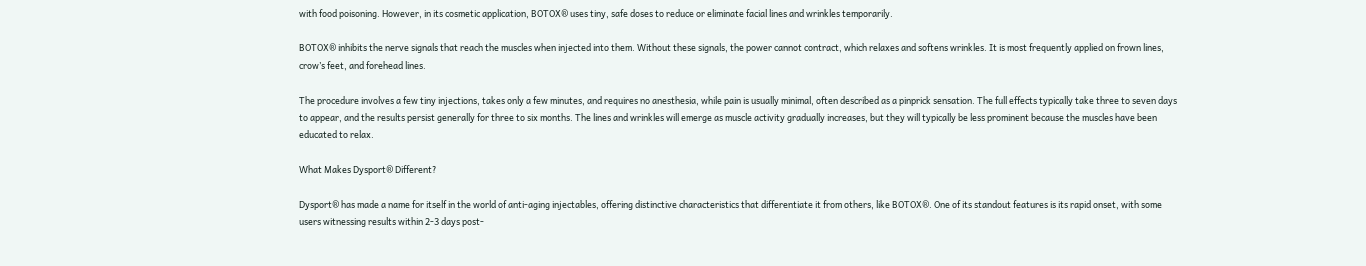with food poisoning. However, in its cosmetic application, BOTOX® uses tiny, safe doses to reduce or eliminate facial lines and wrinkles temporarily.

BOTOX® inhibits the nerve signals that reach the muscles when injected into them. Without these signals, the power cannot contract, which relaxes and softens wrinkles. It is most frequently applied on frown lines, crow’s feet, and forehead lines.

The procedure involves a few tiny injections, takes only a few minutes, and requires no anesthesia, while pain is usually minimal, often described as a pinprick sensation. The full effects typically take three to seven days to appear, and the results persist generally for three to six months. The lines and wrinkles will emerge as muscle activity gradually increases, but they will typically be less prominent because the muscles have been educated to relax.

What Makes Dysport® Different?

Dysport® has made a name for itself in the world of anti-aging injectables, offering distinctive characteristics that differentiate it from others, like BOTOX®. One of its standout features is its rapid onset, with some users witnessing results within 2-3 days post-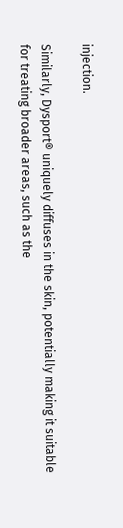injection.

Similarly, Dysport® uniquely diffuses in the skin, potentially making it suitable for treating broader areas, such as the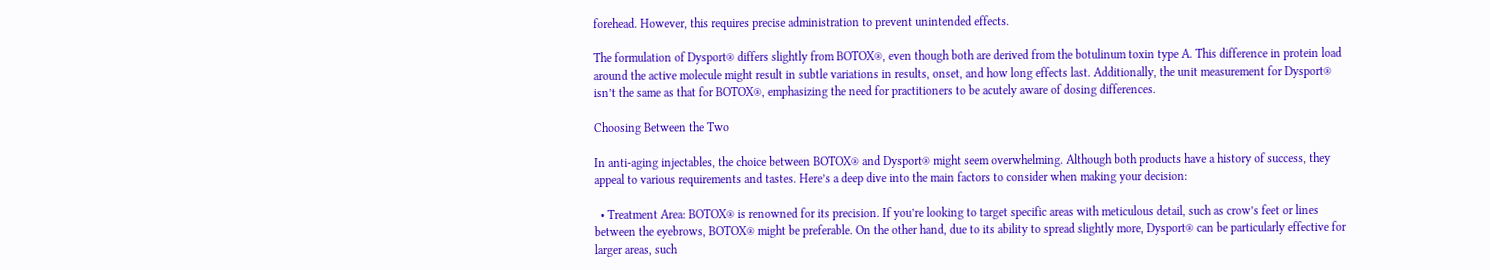forehead. However, this requires precise administration to prevent unintended effects.

The formulation of Dysport® differs slightly from BOTOX®, even though both are derived from the botulinum toxin type A. This difference in protein load around the active molecule might result in subtle variations in results, onset, and how long effects last. Additionally, the unit measurement for Dysport® isn’t the same as that for BOTOX®, emphasizing the need for practitioners to be acutely aware of dosing differences.

Choosing Between the Two

In anti-aging injectables, the choice between BOTOX® and Dysport® might seem overwhelming. Although both products have a history of success, they appeal to various requirements and tastes. Here’s a deep dive into the main factors to consider when making your decision:

  • Treatment Area: BOTOX® is renowned for its precision. If you’re looking to target specific areas with meticulous detail, such as crow’s feet or lines between the eyebrows, BOTOX® might be preferable. On the other hand, due to its ability to spread slightly more, Dysport® can be particularly effective for larger areas, such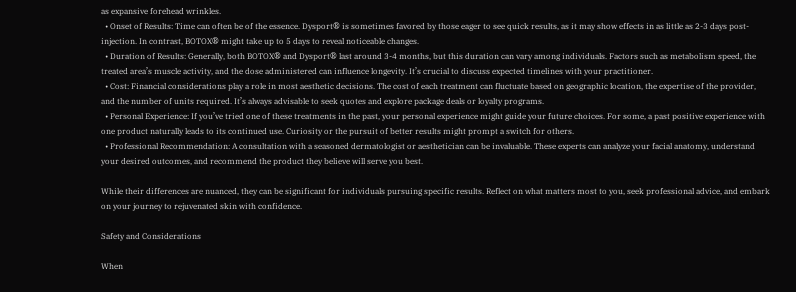as expansive forehead wrinkles.
  • Onset of Results: Time can often be of the essence. Dysport® is sometimes favored by those eager to see quick results, as it may show effects in as little as 2-3 days post-injection. In contrast, BOTOX® might take up to 5 days to reveal noticeable changes.
  • Duration of Results: Generally, both BOTOX® and Dysport® last around 3-4 months, but this duration can vary among individuals. Factors such as metabolism speed, the treated area’s muscle activity, and the dose administered can influence longevity. It’s crucial to discuss expected timelines with your practitioner.
  • Cost: Financial considerations play a role in most aesthetic decisions. The cost of each treatment can fluctuate based on geographic location, the expertise of the provider, and the number of units required. It’s always advisable to seek quotes and explore package deals or loyalty programs.
  • Personal Experience: If you’ve tried one of these treatments in the past, your personal experience might guide your future choices. For some, a past positive experience with one product naturally leads to its continued use. Curiosity or the pursuit of better results might prompt a switch for others.
  • Professional Recommendation: A consultation with a seasoned dermatologist or aesthetician can be invaluable. These experts can analyze your facial anatomy, understand your desired outcomes, and recommend the product they believe will serve you best.

While their differences are nuanced, they can be significant for individuals pursuing specific results. Reflect on what matters most to you, seek professional advice, and embark on your journey to rejuvenated skin with confidence.

Safety and Considerations

When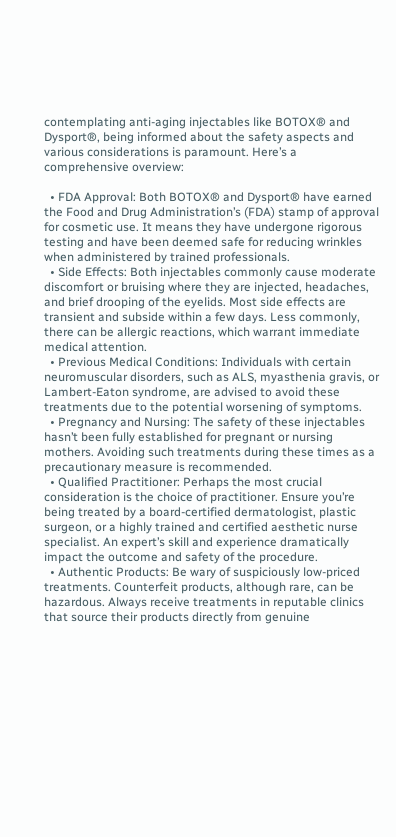contemplating anti-aging injectables like BOTOX® and Dysport®, being informed about the safety aspects and various considerations is paramount. Here’s a comprehensive overview:

  • FDA Approval: Both BOTOX® and Dysport® have earned the Food and Drug Administration’s (FDA) stamp of approval for cosmetic use. It means they have undergone rigorous testing and have been deemed safe for reducing wrinkles when administered by trained professionals.
  • Side Effects: Both injectables commonly cause moderate discomfort or bruising where they are injected, headaches, and brief drooping of the eyelids. Most side effects are transient and subside within a few days. Less commonly, there can be allergic reactions, which warrant immediate medical attention.
  • Previous Medical Conditions: Individuals with certain neuromuscular disorders, such as ALS, myasthenia gravis, or Lambert-Eaton syndrome, are advised to avoid these treatments due to the potential worsening of symptoms.
  • Pregnancy and Nursing: The safety of these injectables hasn’t been fully established for pregnant or nursing mothers. Avoiding such treatments during these times as a precautionary measure is recommended.
  • Qualified Practitioner: Perhaps the most crucial consideration is the choice of practitioner. Ensure you’re being treated by a board-certified dermatologist, plastic surgeon, or a highly trained and certified aesthetic nurse specialist. An expert’s skill and experience dramatically impact the outcome and safety of the procedure.
  • Authentic Products: Be wary of suspiciously low-priced treatments. Counterfeit products, although rare, can be hazardous. Always receive treatments in reputable clinics that source their products directly from genuine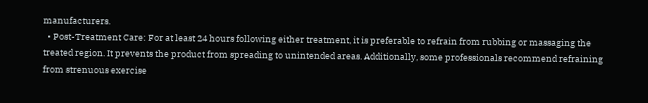manufacturers.
  • Post-Treatment Care: For at least 24 hours following either treatment, it is preferable to refrain from rubbing or massaging the treated region. It prevents the product from spreading to unintended areas. Additionally, some professionals recommend refraining from strenuous exercise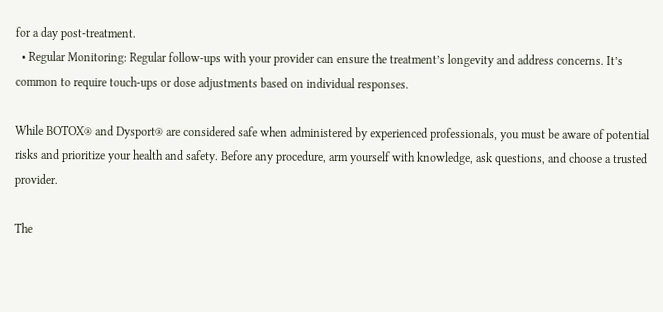for a day post-treatment.
  • Regular Monitoring: Regular follow-ups with your provider can ensure the treatment’s longevity and address concerns. It’s common to require touch-ups or dose adjustments based on individual responses.

While BOTOX® and Dysport® are considered safe when administered by experienced professionals, you must be aware of potential risks and prioritize your health and safety. Before any procedure, arm yourself with knowledge, ask questions, and choose a trusted provider.

The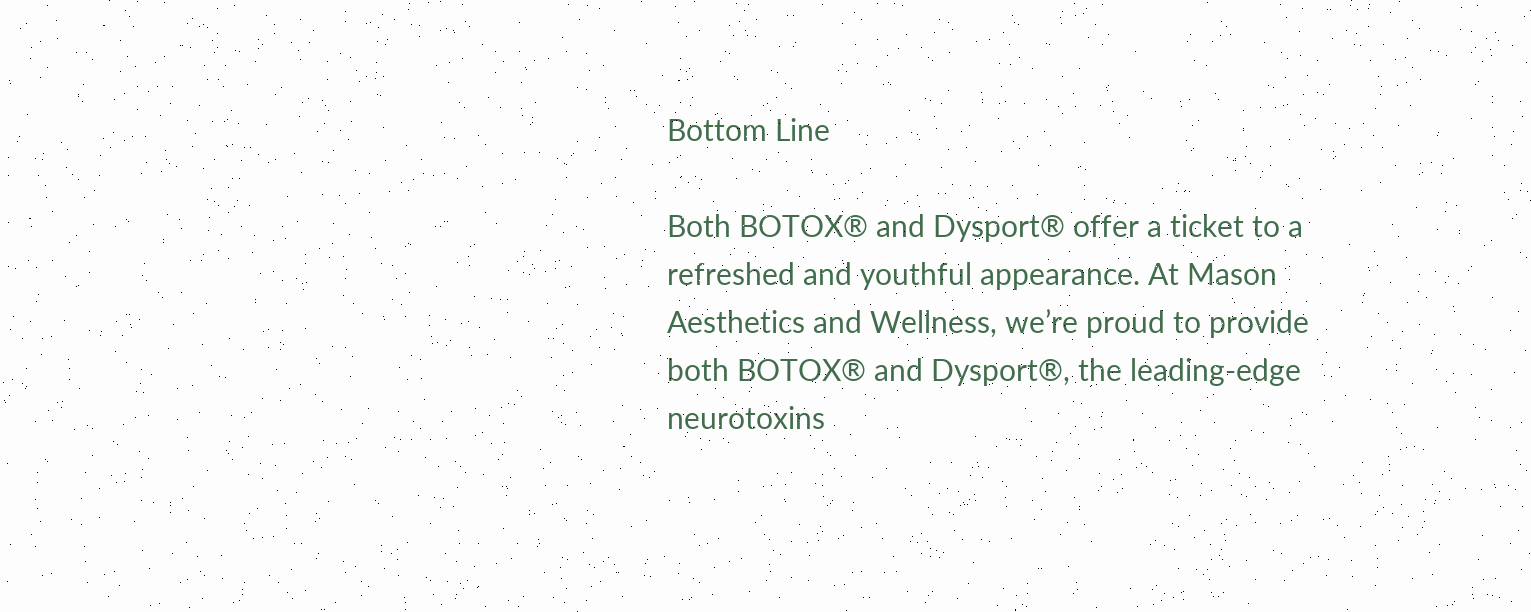Bottom Line

Both BOTOX® and Dysport® offer a ticket to a refreshed and youthful appearance. At Mason Aesthetics and Wellness, we’re proud to provide both BOTOX® and Dysport®, the leading-edge neurotoxins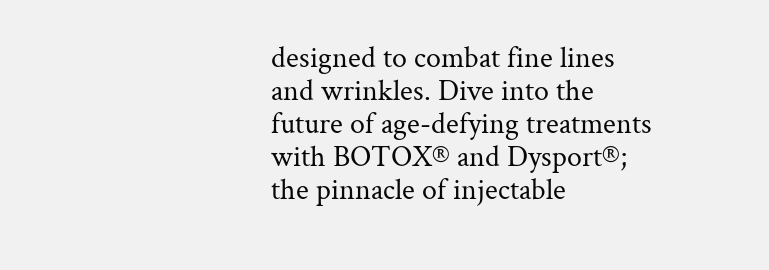designed to combat fine lines and wrinkles. Dive into the future of age-defying treatments with BOTOX® and Dysport®; the pinnacle of injectable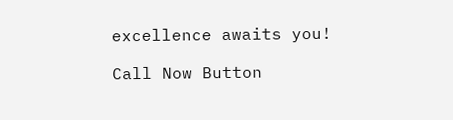excellence awaits you!

Call Now Button